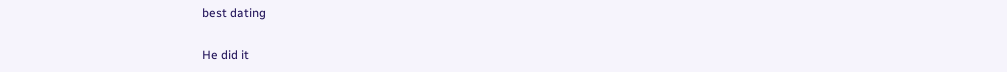best dating

He did it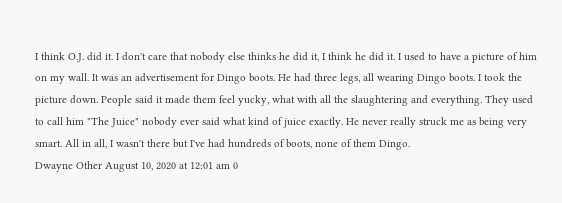I think O.J. did it. I don't care that nobody else thinks he did it, I think he did it. I used to have a picture of him on my wall. It was an advertisement for Dingo boots. He had three legs, all wearing Dingo boots. I took the picture down. People said it made them feel yucky, what with all the slaughtering and everything. They used to call him "The Juice" nobody ever said what kind of juice exactly. He never really struck me as being very smart. All in all, I wasn't there but I've had hundreds of boots, none of them Dingo.
Dwayne Other August 10, 2020 at 12:01 am 0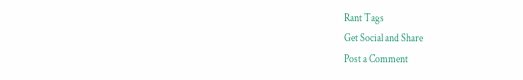Rant Tags
Get Social and Share
Post a Comment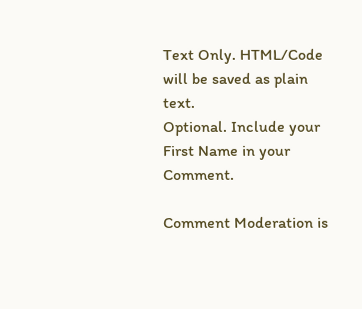Text Only. HTML/Code will be saved as plain text.
Optional. Include your First Name in your Comment.

Comment Moderation is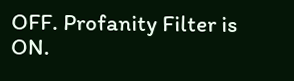OFF. Profanity Filter is ON.